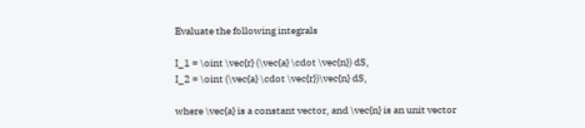Evaluate the following integrals

I_1 = \oint \vec{r} (\vec{a} \cdot \vec{n}) dS,
I_2 = \oint (\vec{a} \cdot \vec{r})\vec{n} dS,

where \vec{a} is a constant vector, and \vec{n} is an unit vector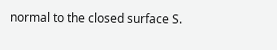normal to the closed surface S.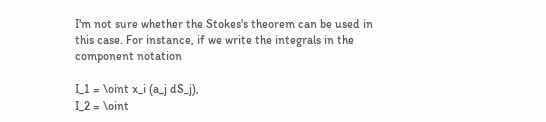I'm not sure whether the Stokes's theorem can be used in this case. For instance, if we write the integrals in the component notation

I_1 = \oint x_i (a_j dS_j),
I_2 = \oint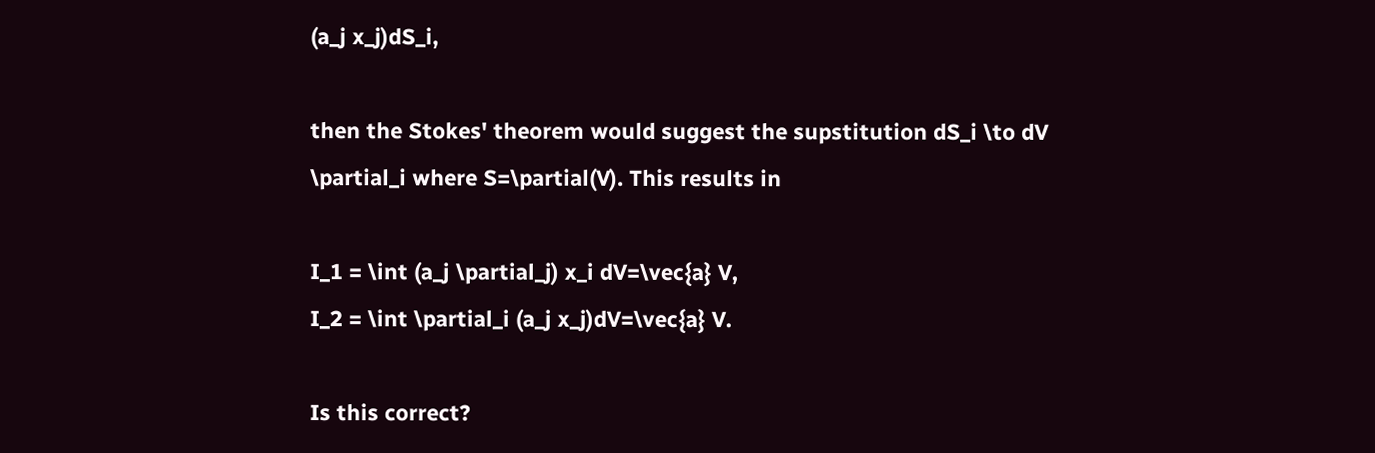(a_j x_j)dS_i,

then the Stokes' theorem would suggest the supstitution dS_i \to dV \partial_i where S=\partial(V). This results in

I_1 = \int (a_j \partial_j) x_i dV=\vec{a} V,
I_2 = \int \partial_i (a_j x_j)dV=\vec{a} V.

Is this correct?